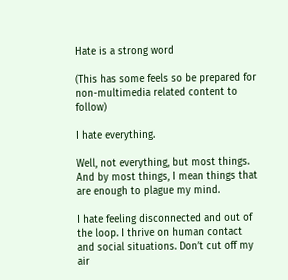Hate is a strong word

(This has some feels so be prepared for non-multimedia related content to follow)

I hate everything.

Well, not everything, but most things. And by most things, I mean things that are enough to plague my mind.

I hate feeling disconnected and out of the loop. I thrive on human contact and social situations. Don’t cut off my air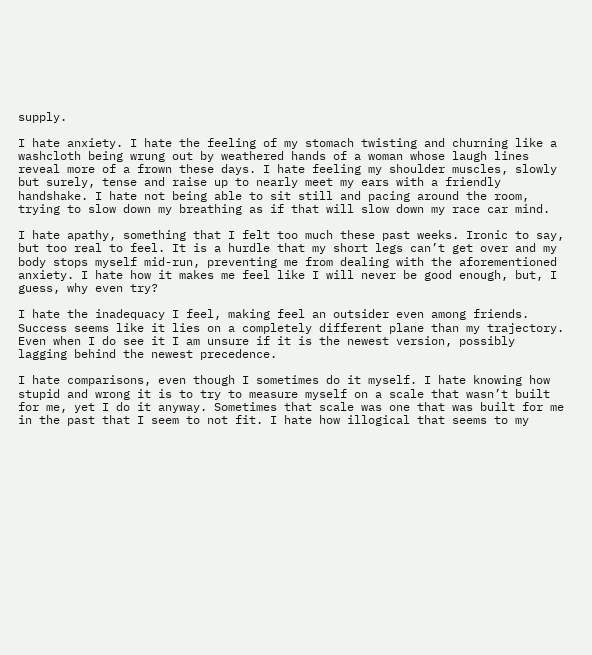supply.

I hate anxiety. I hate the feeling of my stomach twisting and churning like a washcloth being wrung out by weathered hands of a woman whose laugh lines reveal more of a frown these days. I hate feeling my shoulder muscles, slowly but surely, tense and raise up to nearly meet my ears with a friendly handshake. I hate not being able to sit still and pacing around the room, trying to slow down my breathing as if that will slow down my race car mind.

I hate apathy, something that I felt too much these past weeks. Ironic to say, but too real to feel. It is a hurdle that my short legs can’t get over and my body stops myself mid-run, preventing me from dealing with the aforementioned anxiety. I hate how it makes me feel like I will never be good enough, but, I guess, why even try?

I hate the inadequacy I feel, making feel an outsider even among friends. Success seems like it lies on a completely different plane than my trajectory. Even when I do see it I am unsure if it is the newest version, possibly lagging behind the newest precedence.

I hate comparisons, even though I sometimes do it myself. I hate knowing how stupid and wrong it is to try to measure myself on a scale that wasn’t built for me, yet I do it anyway. Sometimes that scale was one that was built for me in the past that I seem to not fit. I hate how illogical that seems to my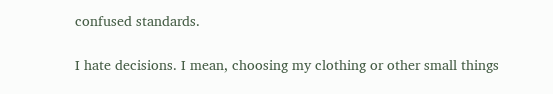confused standards.

I hate decisions. I mean, choosing my clothing or other small things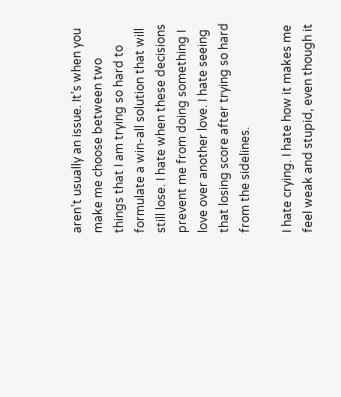aren’t usually an issue. It’s when you make me choose between two things that I am trying so hard to formulate a win-all solution that will still lose. I hate when these decisions prevent me from doing something I love over another love. I hate seeing that losing score after trying so hard from the sidelines.

I hate crying. I hate how it makes me feel weak and stupid, even though it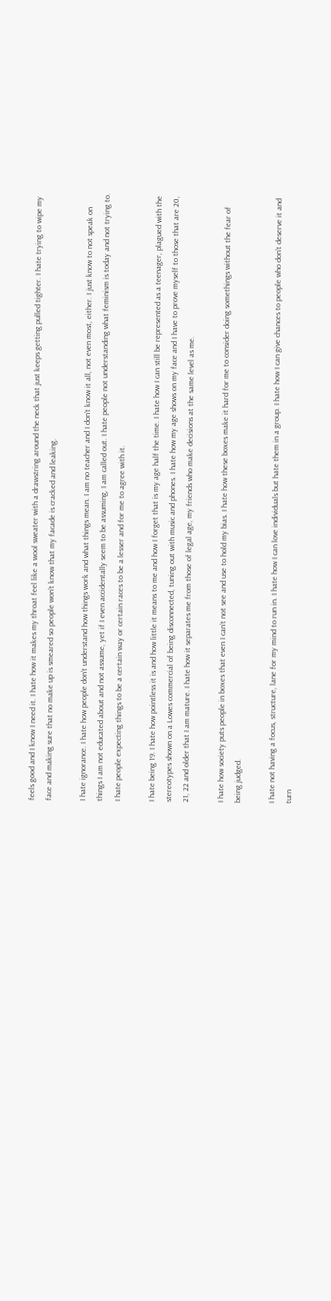feels good and I know I need it. I hate how it makes my throat feel like a wool sweater with a drawstring around the neck that just keeps getting pulled tighter. I hate trying to wipe my face and making sure that no make up is smeared so people won’t know that my facade is cracked and leaking.

I hate ignorance. I hate how people don’t understand how things work and what things mean. I am no teacher and I don’t know it all, not even most, either. I just know to not speak on things I am not educated about and not assume, yet if I even accidentally seem to be assuming, I am called out. I hate people not understanding what feminism is today and not trying to. I hate people expecting things to be a certain way or certain races to be a lesser and for me to agree with it.

I hate being 19. I hate how pointless it is and how little it means to me and how I forget that is my age half the time. I hate how I can still be represented as a teenager, plagued with the stereotypes shown on a Lowes commercial of being disconnected, tuning out with music and phones. I hate how my age shows on my face and I have to prove myself to those that are 20, 21, 22 and older that I am mature. I hate how it separates me from those of legal age, my friends who make decisions at the same level as me.

I hate how society puts people in boxes that even I can’t not see and use to hold my bias. I hate how these boxes make it hard for me to consider doing somethings without the fear of being judged.

I hate not having a focus, structure, lane for my mind to run in. I hate how I can love individuals but hate them in a group. I hate how I can give chances to people who don’t deserve it and turn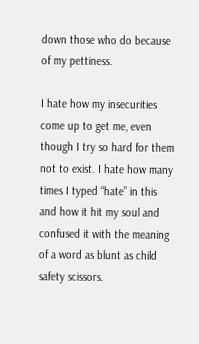down those who do because of my pettiness.

I hate how my insecurities come up to get me, even though I try so hard for them not to exist. I hate how many times I typed “hate” in this and how it hit my soul and confused it with the meaning of a word as blunt as child safety scissors.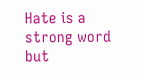Hate is a strong word but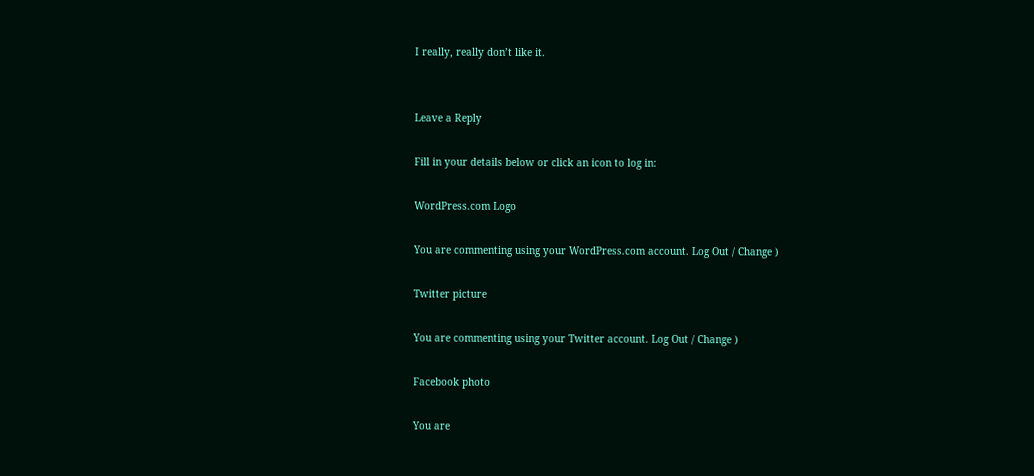I really, really don’t like it.


Leave a Reply

Fill in your details below or click an icon to log in:

WordPress.com Logo

You are commenting using your WordPress.com account. Log Out / Change )

Twitter picture

You are commenting using your Twitter account. Log Out / Change )

Facebook photo

You are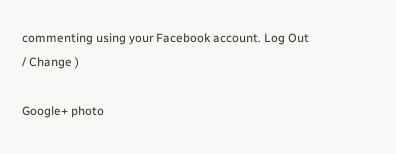commenting using your Facebook account. Log Out / Change )

Google+ photo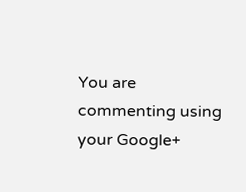You are commenting using your Google+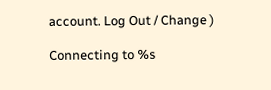account. Log Out / Change )

Connecting to %s